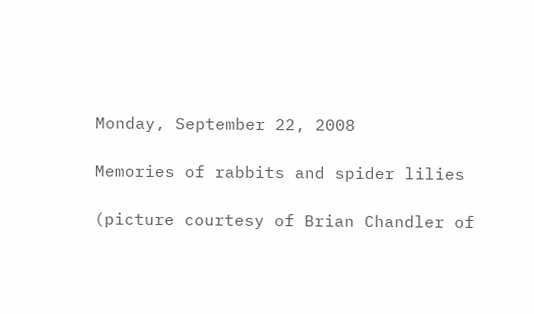Monday, September 22, 2008

Memories of rabbits and spider lilies

(picture courtesy of Brian Chandler of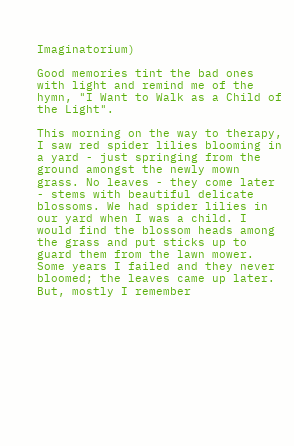Imaginatorium)

Good memories tint the bad ones with light and remind me of the hymn, "I Want to Walk as a Child of the Light".

This morning on the way to therapy, I saw red spider lilies blooming in a yard - just springing from the ground amongst the newly mown grass. No leaves - they come later - stems with beautiful delicate blossoms. We had spider lilies in our yard when I was a child. I would find the blossom heads among the grass and put sticks up to guard them from the lawn mower. Some years I failed and they never bloomed; the leaves came up later. But, mostly I remember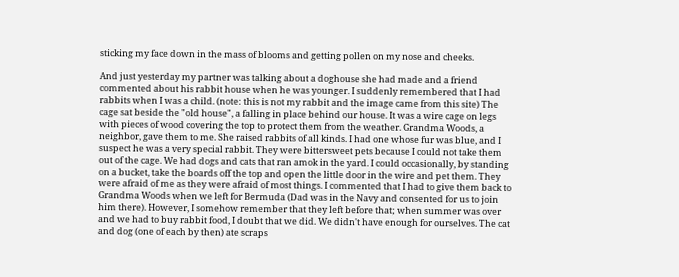sticking my face down in the mass of blooms and getting pollen on my nose and cheeks.

And just yesterday my partner was talking about a doghouse she had made and a friend commented about his rabbit house when he was younger. I suddenly remembered that I had rabbits when I was a child. (note: this is not my rabbit and the image came from this site) The cage sat beside the "old house", a falling in place behind our house. It was a wire cage on legs with pieces of wood covering the top to protect them from the weather. Grandma Woods, a neighbor, gave them to me. She raised rabbits of all kinds. I had one whose fur was blue, and I suspect he was a very special rabbit. They were bittersweet pets because I could not take them out of the cage. We had dogs and cats that ran amok in the yard. I could occasionally, by standing on a bucket, take the boards off the top and open the little door in the wire and pet them. They were afraid of me as they were afraid of most things. I commented that I had to give them back to Grandma Woods when we left for Bermuda (Dad was in the Navy and consented for us to join him there). However, I somehow remember that they left before that; when summer was over and we had to buy rabbit food, I doubt that we did. We didn't have enough for ourselves. The cat and dog (one of each by then) ate scraps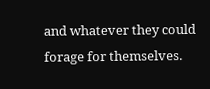and whatever they could forage for themselves.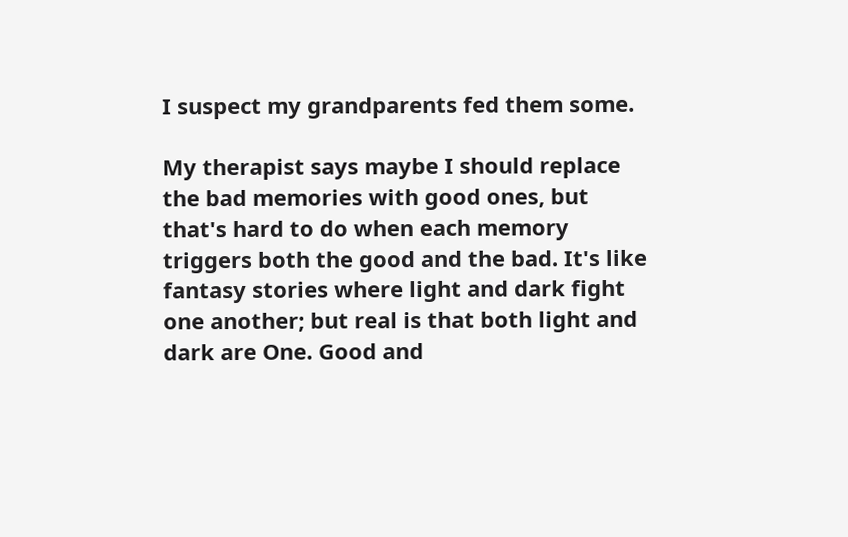I suspect my grandparents fed them some.

My therapist says maybe I should replace the bad memories with good ones, but that's hard to do when each memory triggers both the good and the bad. It's like fantasy stories where light and dark fight one another; but real is that both light and dark are One. Good and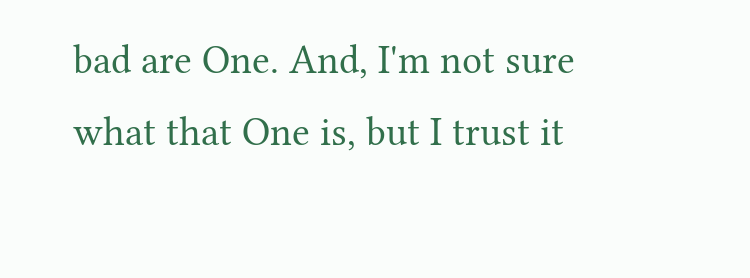bad are One. And, I'm not sure what that One is, but I trust it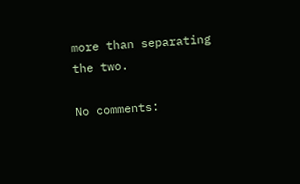more than separating the two.

No comments: